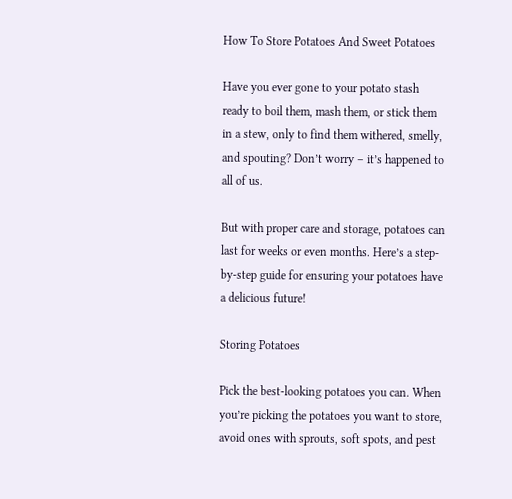How To Store Potatoes And Sweet Potatoes

Have you ever gone to your potato stash ready to boil them, mash them, or stick them in a stew, only to find them withered, smelly, and spouting? Don’t worry – it’s happened to all of us.

But with proper care and storage, potatoes can last for weeks or even months. Here’s a step-by-step guide for ensuring your potatoes have a delicious future!

Storing Potatoes

Pick the best-looking potatoes you can. When you’re picking the potatoes you want to store, avoid ones with sprouts, soft spots, and pest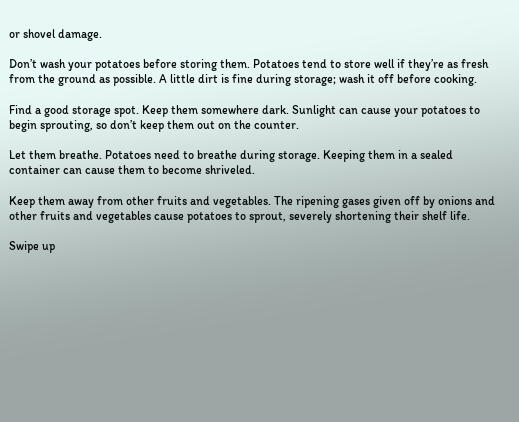or shovel damage.

Don’t wash your potatoes before storing them. Potatoes tend to store well if they’re as fresh from the ground as possible. A little dirt is fine during storage; wash it off before cooking.

Find a good storage spot. Keep them somewhere dark. Sunlight can cause your potatoes to begin sprouting, so don’t keep them out on the counter.

Let them breathe. Potatoes need to breathe during storage. Keeping them in a sealed container can cause them to become shriveled.

Keep them away from other fruits and vegetables. The ripening gases given off by onions and other fruits and vegetables cause potatoes to sprout, severely shortening their shelf life.

Swipe up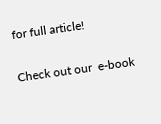for full article!

Check out our  e-book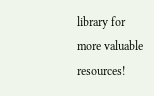library for more valuable resources!